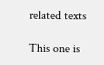related texts

This one is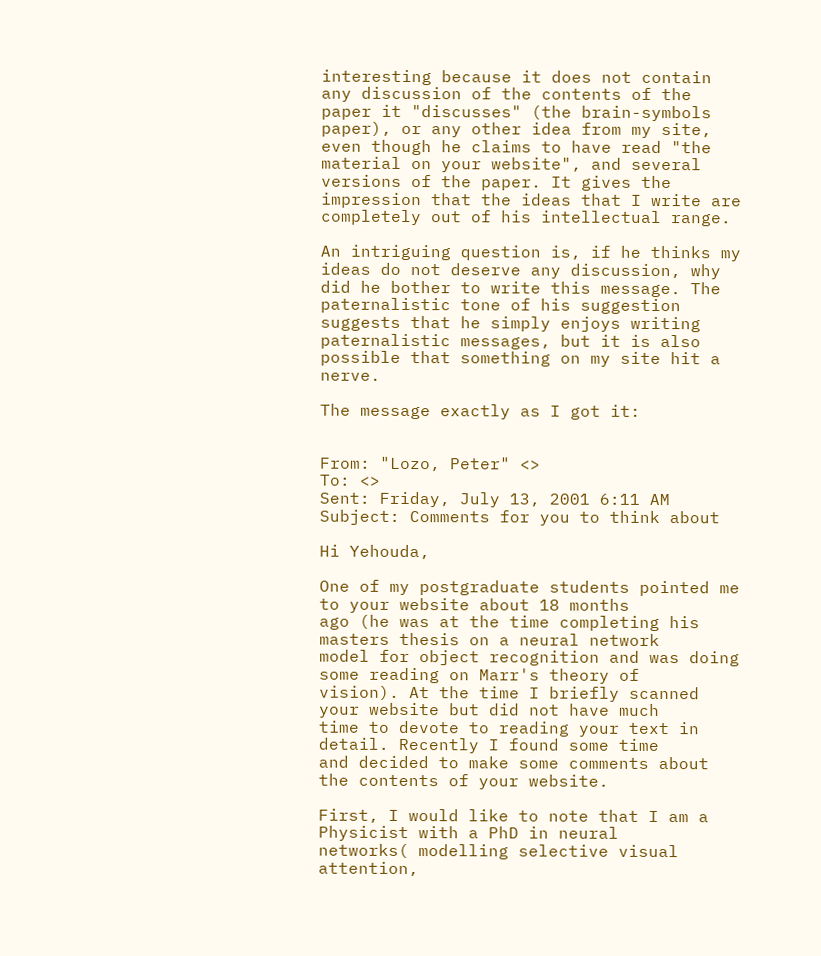interesting because it does not contain any discussion of the contents of the paper it "discusses" (the brain-symbols paper), or any other idea from my site, even though he claims to have read "the material on your website", and several versions of the paper. It gives the impression that the ideas that I write are completely out of his intellectual range.

An intriguing question is, if he thinks my ideas do not deserve any discussion, why did he bother to write this message. The paternalistic tone of his suggestion suggests that he simply enjoys writing paternalistic messages, but it is also possible that something on my site hit a nerve.

The message exactly as I got it:


From: "Lozo, Peter" <>
To: <>
Sent: Friday, July 13, 2001 6:11 AM
Subject: Comments for you to think about

Hi Yehouda,

One of my postgraduate students pointed me to your website about 18 months
ago (he was at the time completing his masters thesis on a neural network
model for object recognition and was doing some reading on Marr's theory of
vision). At the time I briefly scanned your website but did not have much
time to devote to reading your text in detail. Recently I found some time
and decided to make some comments about the contents of your website.

First, I would like to note that I am a Physicist with a PhD in neural
networks( modelling selective visual attention,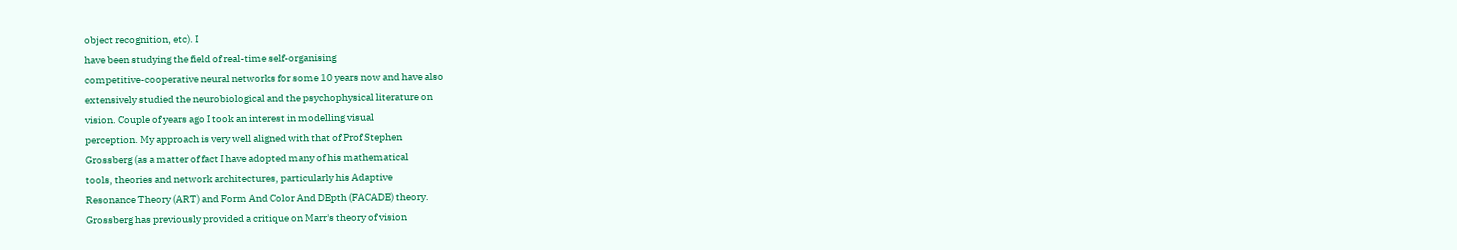object recognition, etc). I
have been studying the field of real-time self-organising
competitive-cooperative neural networks for some 10 years now and have also
extensively studied the neurobiological and the psychophysical literature on
vision. Couple of years ago I took an interest in modelling visual
perception. My approach is very well aligned with that of Prof Stephen
Grossberg (as a matter of fact I have adopted many of his mathematical
tools, theories and network architectures, particularly his Adaptive
Resonance Theory (ART) and Form And Color And DEpth (FACADE) theory.
Grossberg has previously provided a critique on Marr's theory of vision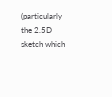(particularly the 2.5D sketch which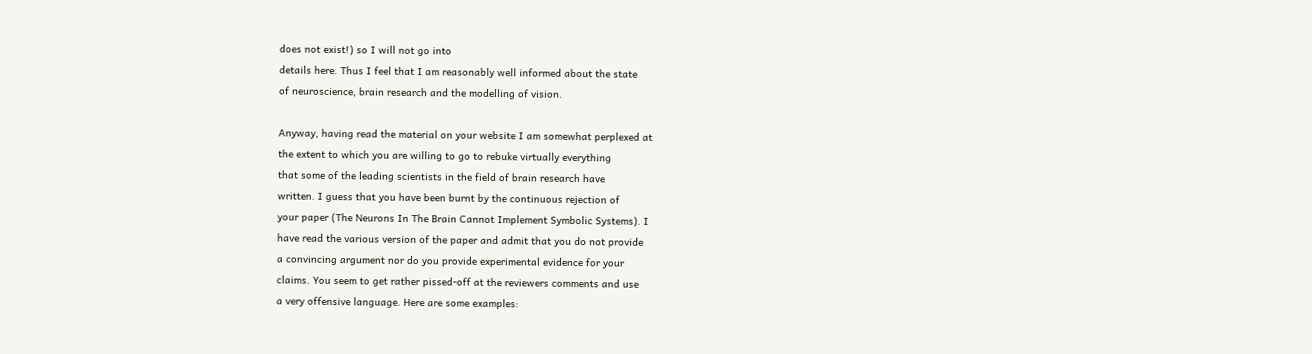does not exist!) so I will not go into
details here. Thus I feel that I am reasonably well informed about the state
of neuroscience, brain research and the modelling of vision.

Anyway, having read the material on your website I am somewhat perplexed at
the extent to which you are willing to go to rebuke virtually everything
that some of the leading scientists in the field of brain research have
written. I guess that you have been burnt by the continuous rejection of
your paper (The Neurons In The Brain Cannot Implement Symbolic Systems). I
have read the various version of the paper and admit that you do not provide
a convincing argument nor do you provide experimental evidence for your
claims. You seem to get rather pissed-off at the reviewers comments and use
a very offensive language. Here are some examples: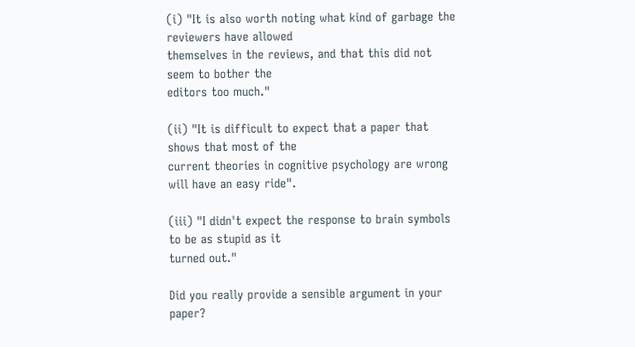(i) "It is also worth noting what kind of garbage the reviewers have allowed
themselves in the reviews, and that this did not seem to bother the
editors too much."

(ii) "It is difficult to expect that a paper that shows that most of the
current theories in cognitive psychology are wrong will have an easy ride".

(iii) "I didn't expect the response to brain symbols to be as stupid as it
turned out."

Did you really provide a sensible argument in your paper?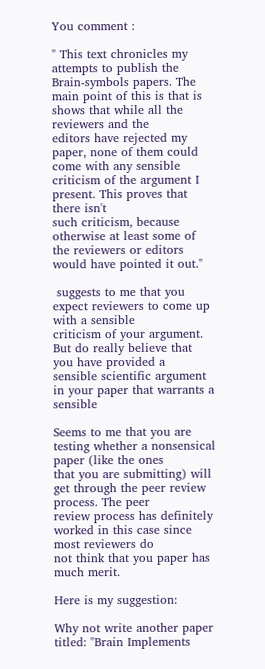You comment :

" This text chronicles my attempts to publish the Brain-symbols papers. The
main point of this is that is shows that while all the reviewers and the
editors have rejected my paper, none of them could come with any sensible
criticism of the argument I present. This proves that there isn't
such criticism, because otherwise at least some of the reviewers or editors
would have pointed it out."

 suggests to me that you expect reviewers to come up with a sensible
criticism of your argument. But do really believe that you have provided a
sensible scientific argument in your paper that warrants a sensible

Seems to me that you are testing whether a nonsensical paper (like the ones
that you are submitting) will get through the peer review process. The peer
review process has definitely worked in this case since most reviewers do
not think that you paper has much merit.

Here is my suggestion:

Why not write another paper titled: "Brain Implements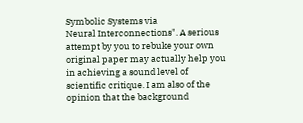Symbolic Systems via
Neural Interconnections". A serious attempt by you to rebuke your own
original paper may actually help you in achieving a sound level of
scientific critique. I am also of the opinion that the background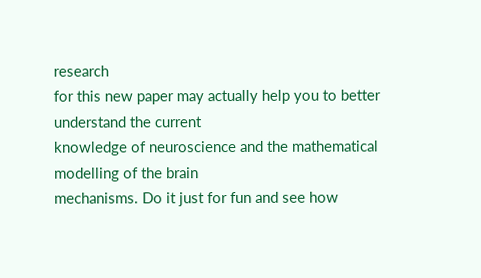research
for this new paper may actually help you to better understand the current
knowledge of neuroscience and the mathematical modelling of the brain
mechanisms. Do it just for fun and see how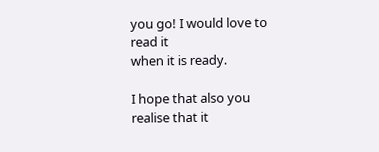you go! I would love to read it
when it is ready.

I hope that also you realise that it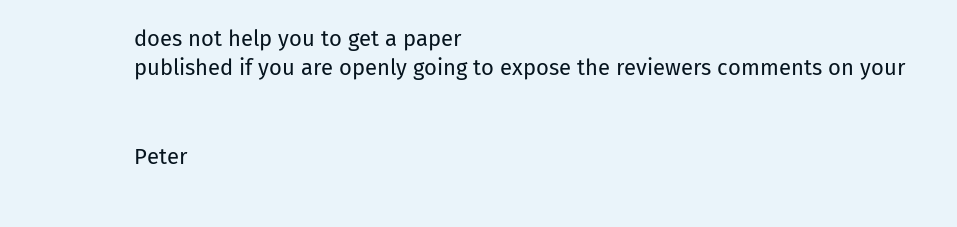does not help you to get a paper
published if you are openly going to expose the reviewers comments on your


Peter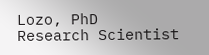Lozo, PhD
Research Scientist